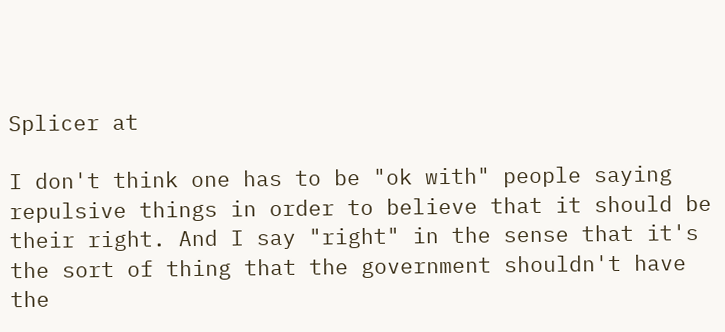Splicer at

I don't think one has to be "ok with" people saying repulsive things in order to believe that it should be their right. And I say "right" in the sense that it's the sort of thing that the government shouldn't have the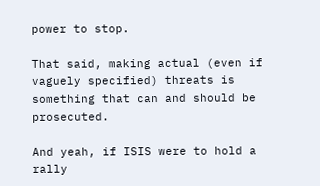power to stop.

That said, making actual (even if vaguely specified) threats is something that can and should be prosecuted.

And yeah, if ISIS were to hold a rally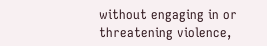without engaging in or threatening violence,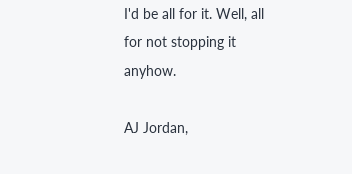I'd be all for it. Well, all for not stopping it anyhow.

AJ Jordan,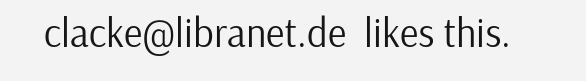clacke@libranet.de  likes this.